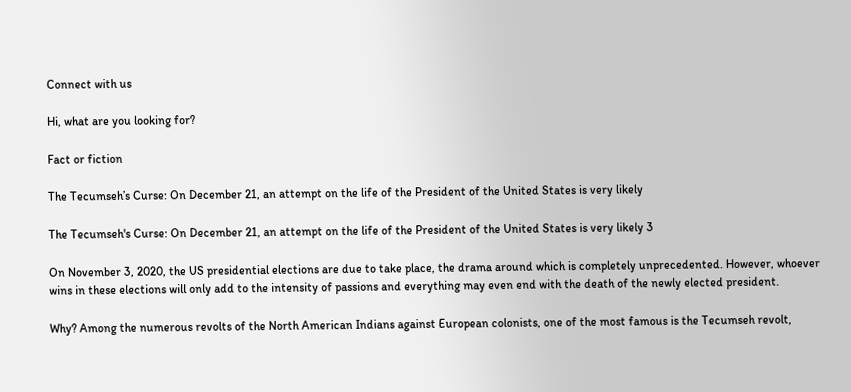Connect with us

Hi, what are you looking for?

Fact or fiction

The Tecumseh’s Curse: On December 21, an attempt on the life of the President of the United States is very likely

The Tecumseh's Curse: On December 21, an attempt on the life of the President of the United States is very likely 3

On November 3, 2020, the US presidential elections are due to take place, the drama around which is completely unprecedented. However, whoever wins in these elections will only add to the intensity of passions and everything may even end with the death of the newly elected president.

Why? Among the numerous revolts of the North American Indians against European colonists, one of the most famous is the Tecumseh revolt,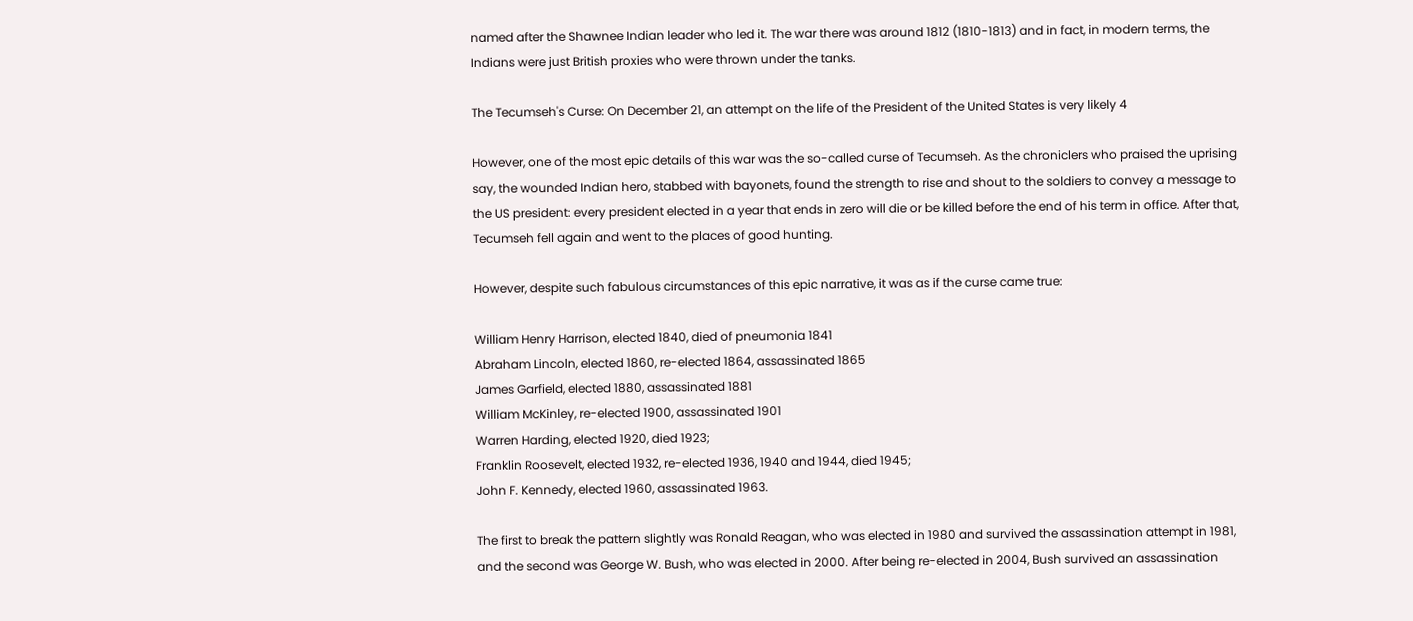named after the Shawnee Indian leader who led it. The war there was around 1812 (1810-1813) and in fact, in modern terms, the Indians were just British proxies who were thrown under the tanks.

The Tecumseh's Curse: On December 21, an attempt on the life of the President of the United States is very likely 4

However, one of the most epic details of this war was the so-called curse of Tecumseh. As the chroniclers who praised the uprising say, the wounded Indian hero, stabbed with bayonets, found the strength to rise and shout to the soldiers to convey a message to the US president: every president elected in a year that ends in zero will die or be killed before the end of his term in office. After that, Tecumseh fell again and went to the places of good hunting.

However, despite such fabulous circumstances of this epic narrative, it was as if the curse came true:

William Henry Harrison, elected 1840, died of pneumonia 1841
Abraham Lincoln, elected 1860, re-elected 1864, assassinated 1865
James Garfield, elected 1880, assassinated 1881
William McKinley, re-elected 1900, assassinated 1901
Warren Harding, elected 1920, died 1923;
Franklin Roosevelt, elected 1932, re-elected 1936, 1940 and 1944, died 1945;
John F. Kennedy, elected 1960, assassinated 1963.

The first to break the pattern slightly was Ronald Reagan, who was elected in 1980 and survived the assassination attempt in 1981, and the second was George W. Bush, who was elected in 2000. After being re-elected in 2004, Bush survived an assassination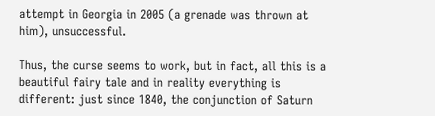attempt in Georgia in 2005 (a grenade was thrown at him), unsuccessful.

Thus, the curse seems to work, but in fact, all this is a beautiful fairy tale and in reality everything is different: just since 1840, the conjunction of Saturn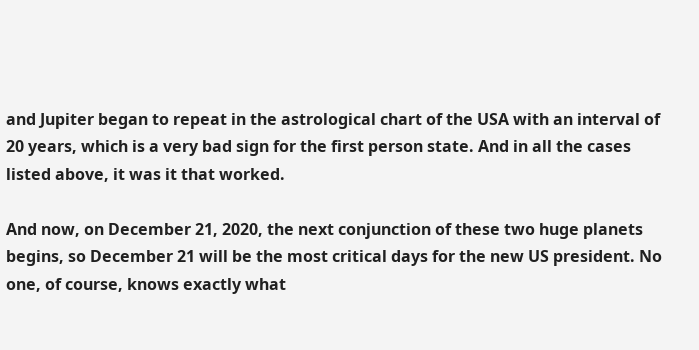and Jupiter began to repeat in the astrological chart of the USA with an interval of 20 years, which is a very bad sign for the first person state. And in all the cases listed above, it was it that worked.

And now, on December 21, 2020, the next conjunction of these two huge planets begins, so December 21 will be the most critical days for the new US president. No one, of course, knows exactly what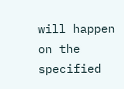will happen on the specified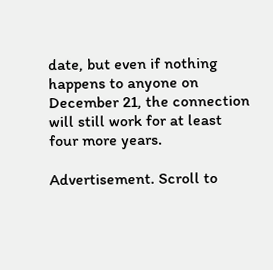date, but even if nothing happens to anyone on December 21, the connection will still work for at least four more years.

Advertisement. Scroll to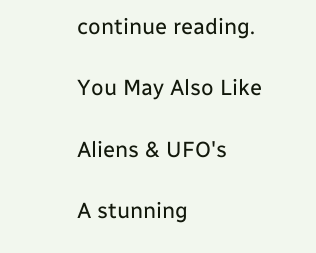continue reading.

You May Also Like

Aliens & UFO's

A stunning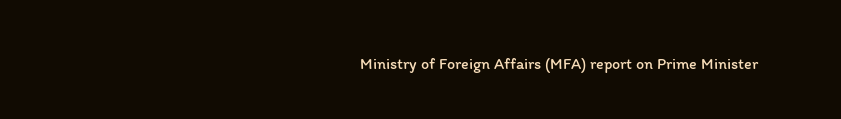Ministry of Foreign Affairs (MFA) report on Prime Minister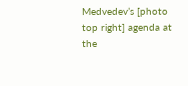Medvedev’s [photo top right] agenda at the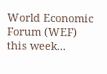World Economic Forum (WEF) this week...